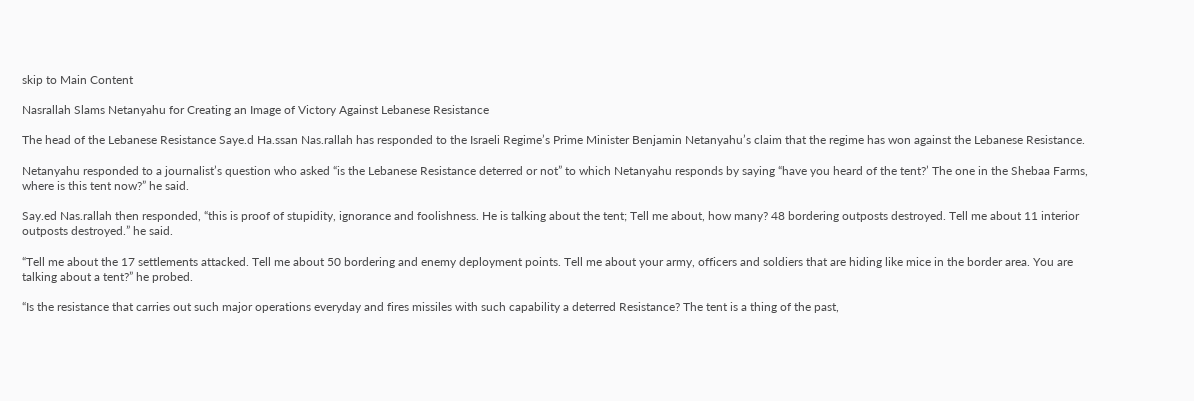skip to Main Content

Nasrallah Slams Netanyahu for Creating an Image of Victory Against Lebanese Resistance

The head of the Lebanese Resistance Saye.d Ha.ssan Nas.rallah has responded to the Israeli Regime’s Prime Minister Benjamin Netanyahu’s claim that the regime has won against the Lebanese Resistance.

Netanyahu responded to a journalist’s question who asked “is the Lebanese Resistance deterred or not” to which Netanyahu responds by saying “have you heard of the tent?’ The one in the Shebaa Farms, where is this tent now?” he said.

Say.ed Nas.rallah then responded, “this is proof of stupidity, ignorance and foolishness. He is talking about the tent; Tell me about, how many? 48 bordering outposts destroyed. Tell me about 11 interior outposts destroyed.” he said.

“Tell me about the 17 settlements attacked. Tell me about 50 bordering and enemy deployment points. Tell me about your army, officers and soldiers that are hiding like mice in the border area. You are talking about a tent?” he probed.

“Is the resistance that carries out such major operations everyday and fires missiles with such capability a deterred Resistance? The tent is a thing of the past,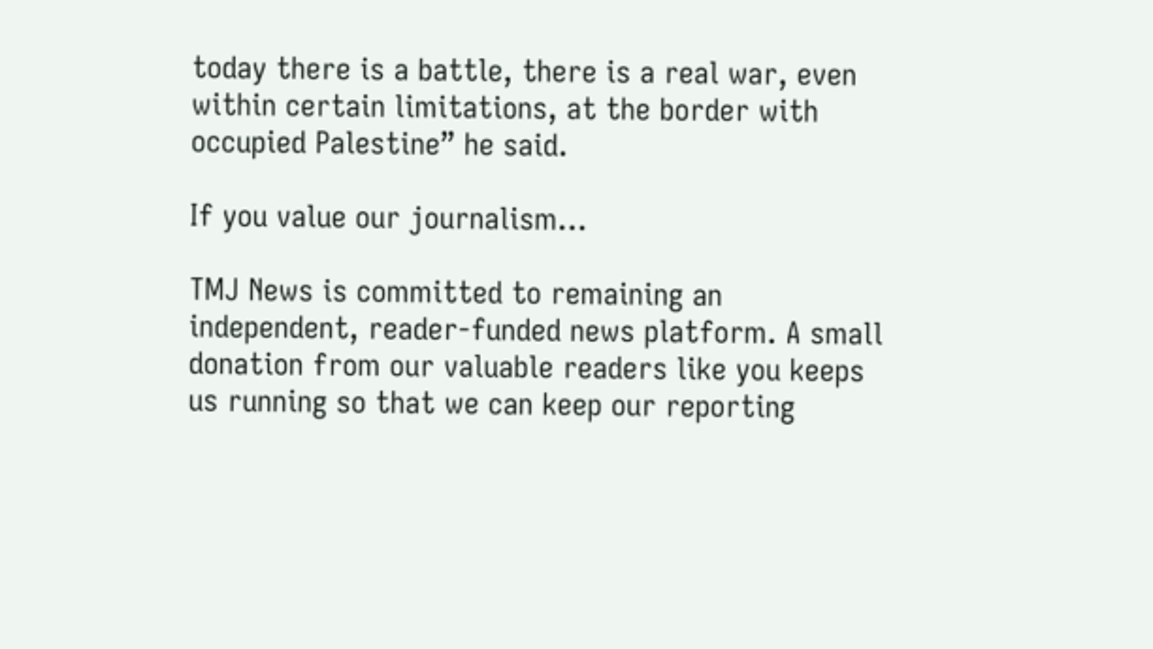today there is a battle, there is a real war, even within certain limitations, at the border with occupied Palestine” he said.

If you value our journalism…

TMJ News is committed to remaining an independent, reader-funded news platform. A small donation from our valuable readers like you keeps us running so that we can keep our reporting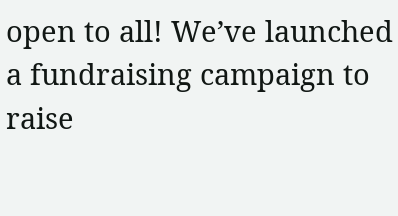open to all! We’ve launched a fundraising campaign to raise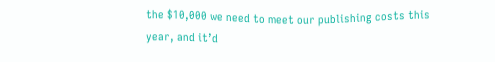the $10,000 we need to meet our publishing costs this year, and it’d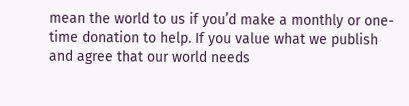mean the world to us if you’d make a monthly or one-time donation to help. If you value what we publish and agree that our world needs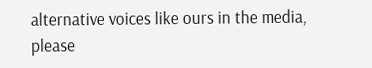alternative voices like ours in the media, please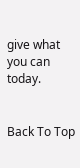give what you can today.


Back To Top